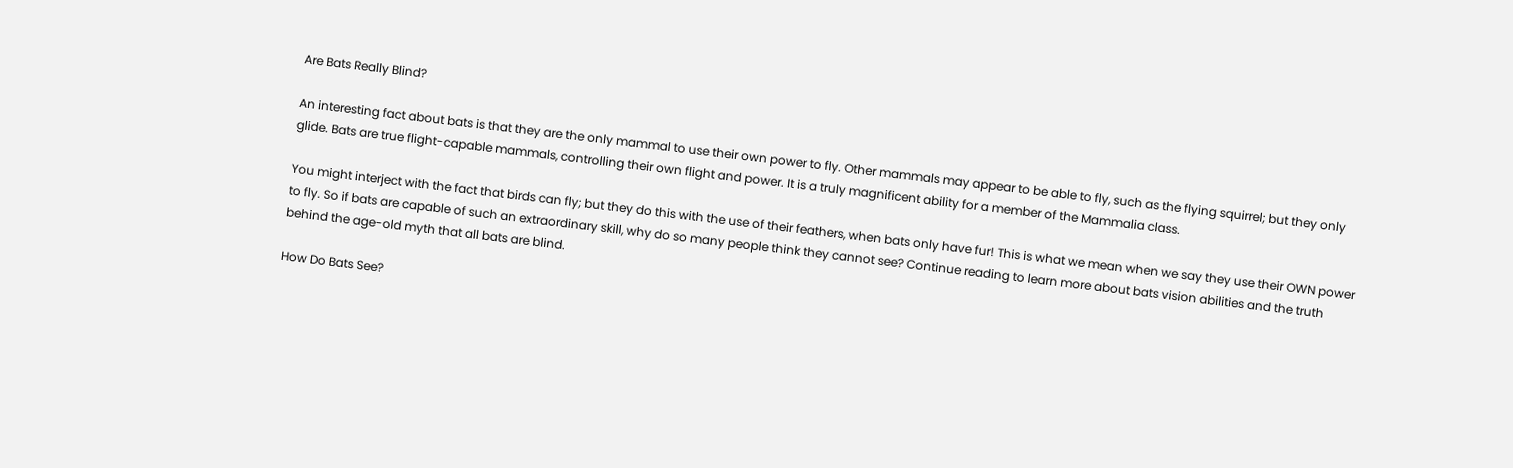Are Bats Really Blind?

An interesting fact about bats is that they are the only mammal to use their own power to fly. Other mammals may appear to be able to fly, such as the flying squirrel; but they only glide. Bats are true flight-capable mammals, controlling their own flight and power. It is a truly magnificent ability for a member of the Mammalia class.

You might interject with the fact that birds can fly; but they do this with the use of their feathers, when bats only have fur! This is what we mean when we say they use their OWN power to fly. So if bats are capable of such an extraordinary skill, why do so many people think they cannot see? Continue reading to learn more about bats vision abilities and the truth behind the age-old myth that all bats are blind.

How Do Bats See?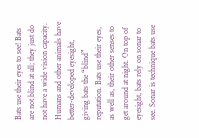Bats use their eyes to see! Bats are not blind at all; they just do not have a wide vision capacity. Humans and other animals have better-developed eyesight, giving bats the “blind” reputation. Bats use their eyes, as well as, their other senses to get around at night. On top of eyesight, bats rely on sonar to see. Sonar is technique bats use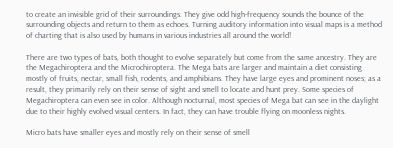to create an invisible grid of their surroundings. They give odd high-frequency sounds the bounce of the surrounding objects and return to them as echoes. Turning auditory information into visual maps is a method of charting that is also used by humans in various industries all around the world!

There are two types of bats, both thought to evolve separately but come from the same ancestry. They are the Megachiroptera and the Microchiroptera. The Mega bats are larger and maintain a diet consisting mostly of fruits, nectar, small fish, rodents, and amphibians. They have large eyes and prominent noses; as a result, they primarily rely on their sense of sight and smell to locate and hunt prey. Some species of Megachiroptera can even see in color. Although nocturnal, most species of Mega bat can see in the daylight due to their highly evolved visual centers. In fact, they can have trouble flying on moonless nights.

Micro bats have smaller eyes and mostly rely on their sense of smell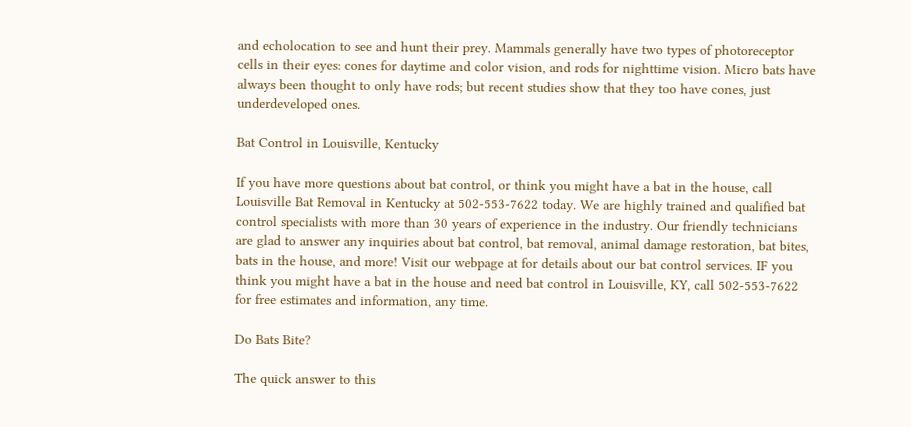and echolocation to see and hunt their prey. Mammals generally have two types of photoreceptor cells in their eyes: cones for daytime and color vision, and rods for nighttime vision. Micro bats have always been thought to only have rods; but recent studies show that they too have cones, just underdeveloped ones.

Bat Control in Louisville, Kentucky

If you have more questions about bat control, or think you might have a bat in the house, call Louisville Bat Removal in Kentucky at 502-553-7622 today. We are highly trained and qualified bat control specialists with more than 30 years of experience in the industry. Our friendly technicians are glad to answer any inquiries about bat control, bat removal, animal damage restoration, bat bites, bats in the house, and more! Visit our webpage at for details about our bat control services. IF you think you might have a bat in the house and need bat control in Louisville, KY, call 502-553-7622 for free estimates and information, any time.

Do Bats Bite?

The quick answer to this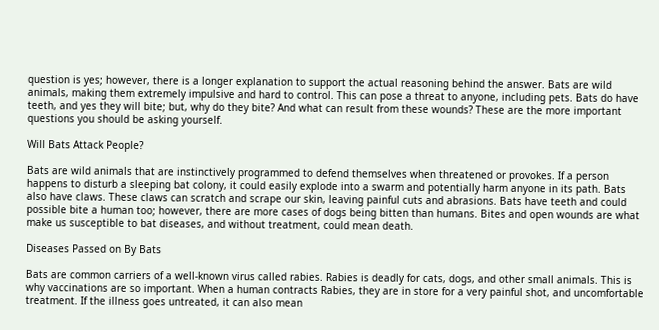question is yes; however, there is a longer explanation to support the actual reasoning behind the answer. Bats are wild animals, making them extremely impulsive and hard to control. This can pose a threat to anyone, including pets. Bats do have teeth, and yes they will bite; but, why do they bite? And what can result from these wounds? These are the more important questions you should be asking yourself.

Will Bats Attack People?

Bats are wild animals that are instinctively programmed to defend themselves when threatened or provokes. If a person happens to disturb a sleeping bat colony, it could easily explode into a swarm and potentially harm anyone in its path. Bats also have claws. These claws can scratch and scrape our skin, leaving painful cuts and abrasions. Bats have teeth and could possible bite a human too; however, there are more cases of dogs being bitten than humans. Bites and open wounds are what make us susceptible to bat diseases, and without treatment, could mean death.

Diseases Passed on By Bats

Bats are common carriers of a well-known virus called rabies. Rabies is deadly for cats, dogs, and other small animals. This is why vaccinations are so important. When a human contracts Rabies, they are in store for a very painful shot, and uncomfortable treatment. If the illness goes untreated, it can also mean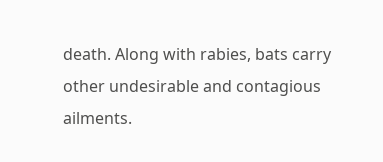death. Along with rabies, bats carry other undesirable and contagious ailments.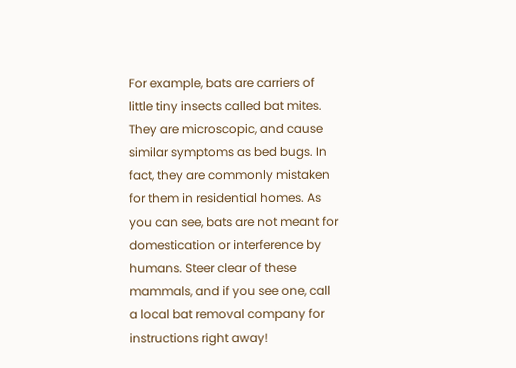For example, bats are carriers of little tiny insects called bat mites. They are microscopic, and cause similar symptoms as bed bugs. In fact, they are commonly mistaken for them in residential homes. As you can see, bats are not meant for domestication or interference by humans. Steer clear of these mammals, and if you see one, call a local bat removal company for instructions right away!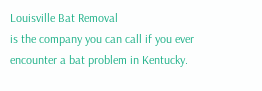Louisville Bat Removal
is the company you can call if you ever encounter a bat problem in Kentucky.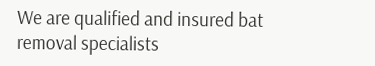We are qualified and insured bat removal specialists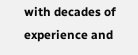with decades of experience and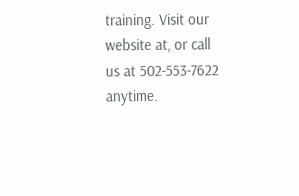training. Visit our website at, or call us at 502-553-7622 anytime.